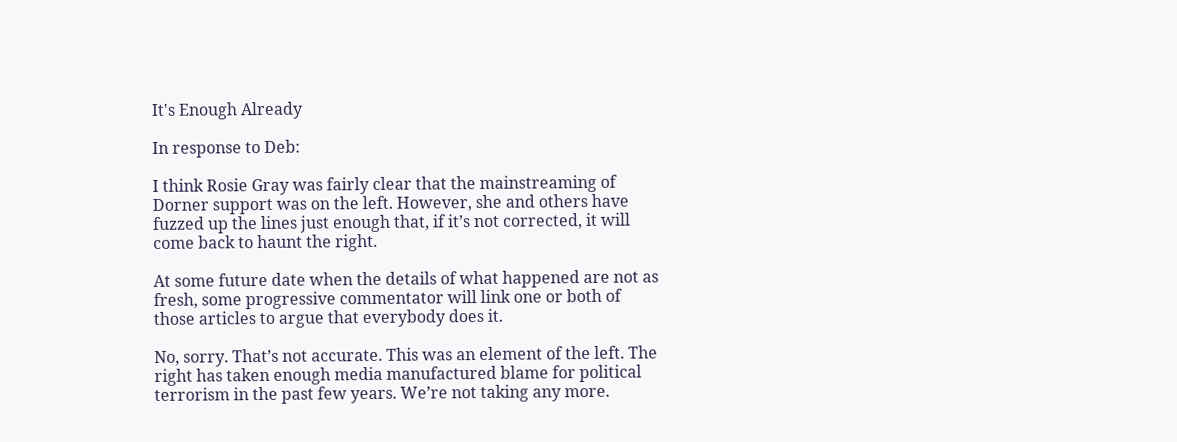It's Enough Already

In response to Deb:

I think Rosie Gray was fairly clear that the mainstreaming of Dorner support was on the left. However, she and others have fuzzed up the lines just enough that, if it’s not corrected, it will come back to haunt the right.

At some future date when the details of what happened are not as fresh, some progressive commentator will link one or both of those articles to argue that everybody does it.

No, sorry. That’s not accurate. This was an element of the left. The right has taken enough media manufactured blame for political terrorism in the past few years. We’re not taking any more.